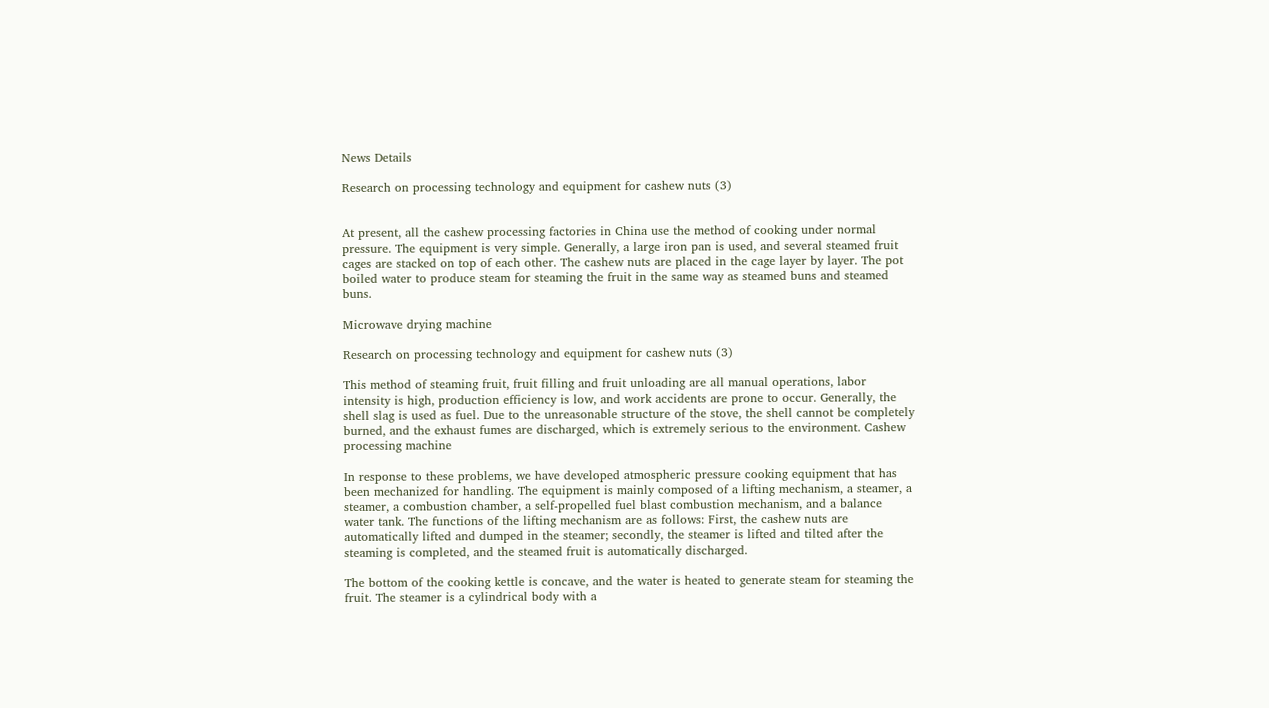News Details

Research on processing technology and equipment for cashew nuts (3)


At present, all the cashew processing factories in China use the method of cooking under normal pressure. The equipment is very simple. Generally, a large iron pan is used, and several steamed fruit cages are stacked on top of each other. The cashew nuts are placed in the cage layer by layer. The pot boiled water to produce steam for steaming the fruit in the same way as steamed buns and steamed buns.

Microwave drying machine

Research on processing technology and equipment for cashew nuts (3)

This method of steaming fruit, fruit filling and fruit unloading are all manual operations, labor intensity is high, production efficiency is low, and work accidents are prone to occur. Generally, the shell slag is used as fuel. Due to the unreasonable structure of the stove, the shell cannot be completely burned, and the exhaust fumes are discharged, which is extremely serious to the environment. Cashew processing machine

In response to these problems, we have developed atmospheric pressure cooking equipment that has been mechanized for handling. The equipment is mainly composed of a lifting mechanism, a steamer, a steamer, a combustion chamber, a self-propelled fuel blast combustion mechanism, and a balance water tank. The functions of the lifting mechanism are as follows: First, the cashew nuts are automatically lifted and dumped in the steamer; secondly, the steamer is lifted and tilted after the steaming is completed, and the steamed fruit is automatically discharged.

The bottom of the cooking kettle is concave, and the water is heated to generate steam for steaming the fruit. The steamer is a cylindrical body with a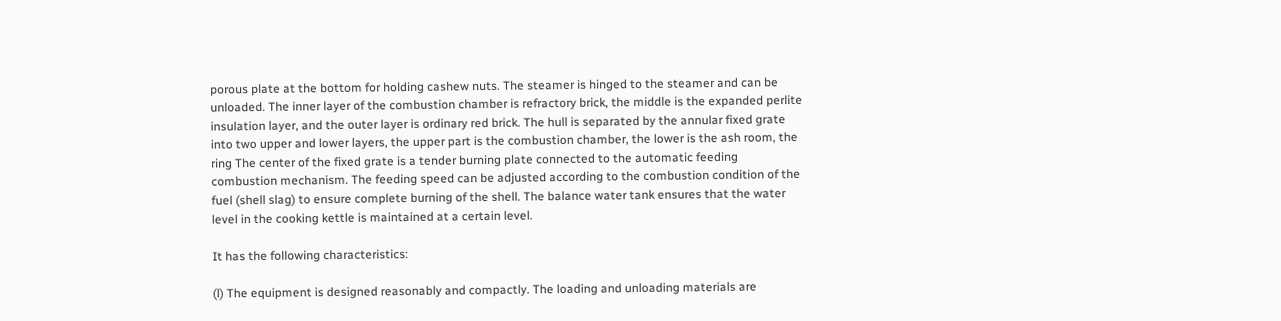porous plate at the bottom for holding cashew nuts. The steamer is hinged to the steamer and can be unloaded. The inner layer of the combustion chamber is refractory brick, the middle is the expanded perlite insulation layer, and the outer layer is ordinary red brick. The hull is separated by the annular fixed grate into two upper and lower layers, the upper part is the combustion chamber, the lower is the ash room, the ring The center of the fixed grate is a tender burning plate connected to the automatic feeding combustion mechanism. The feeding speed can be adjusted according to the combustion condition of the fuel (shell slag) to ensure complete burning of the shell. The balance water tank ensures that the water level in the cooking kettle is maintained at a certain level.

It has the following characteristics:

(l) The equipment is designed reasonably and compactly. The loading and unloading materials are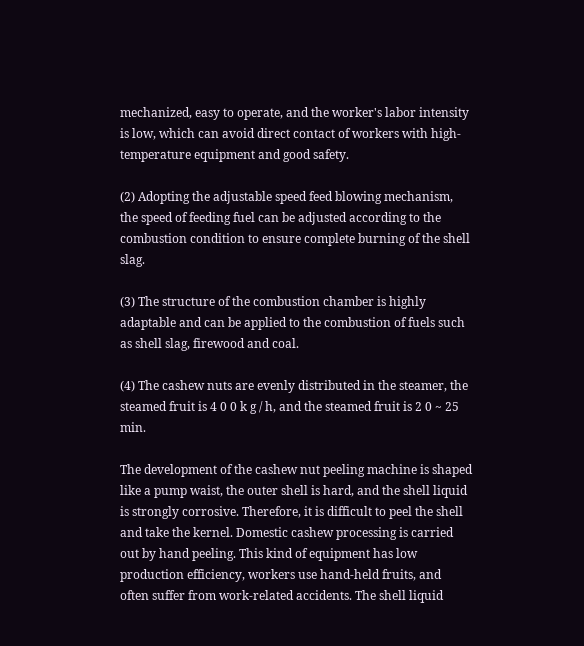mechanized, easy to operate, and the worker's labor intensity is low, which can avoid direct contact of workers with high-temperature equipment and good safety.

(2) Adopting the adjustable speed feed blowing mechanism, the speed of feeding fuel can be adjusted according to the combustion condition to ensure complete burning of the shell slag.

(3) The structure of the combustion chamber is highly adaptable and can be applied to the combustion of fuels such as shell slag, firewood and coal.

(4) The cashew nuts are evenly distributed in the steamer, the steamed fruit is 4 0 0 k g / h, and the steamed fruit is 2 0 ~ 25 min.

The development of the cashew nut peeling machine is shaped like a pump waist, the outer shell is hard, and the shell liquid is strongly corrosive. Therefore, it is difficult to peel the shell and take the kernel. Domestic cashew processing is carried out by hand peeling. This kind of equipment has low production efficiency, workers use hand-held fruits, and often suffer from work-related accidents. The shell liquid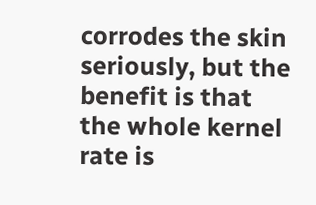corrodes the skin seriously, but the benefit is that the whole kernel rate is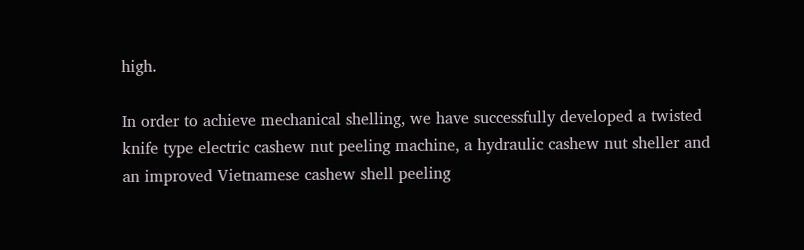high.

In order to achieve mechanical shelling, we have successfully developed a twisted knife type electric cashew nut peeling machine, a hydraulic cashew nut sheller and an improved Vietnamese cashew shell peeling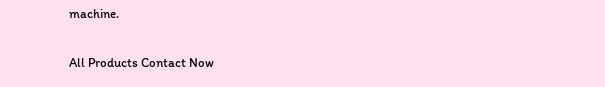machine.

All Products Contact Now